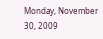Monday, November 30, 2009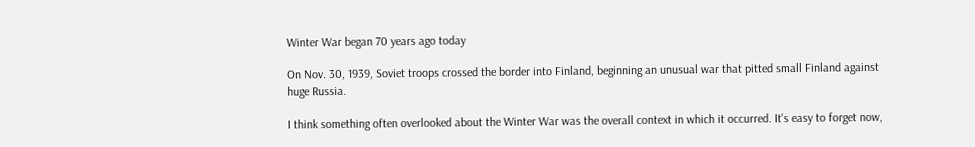Winter War began 70 years ago today

On Nov. 30, 1939, Soviet troops crossed the border into Finland, beginning an unusual war that pitted small Finland against huge Russia.

I think something often overlooked about the Winter War was the overall context in which it occurred. It's easy to forget now,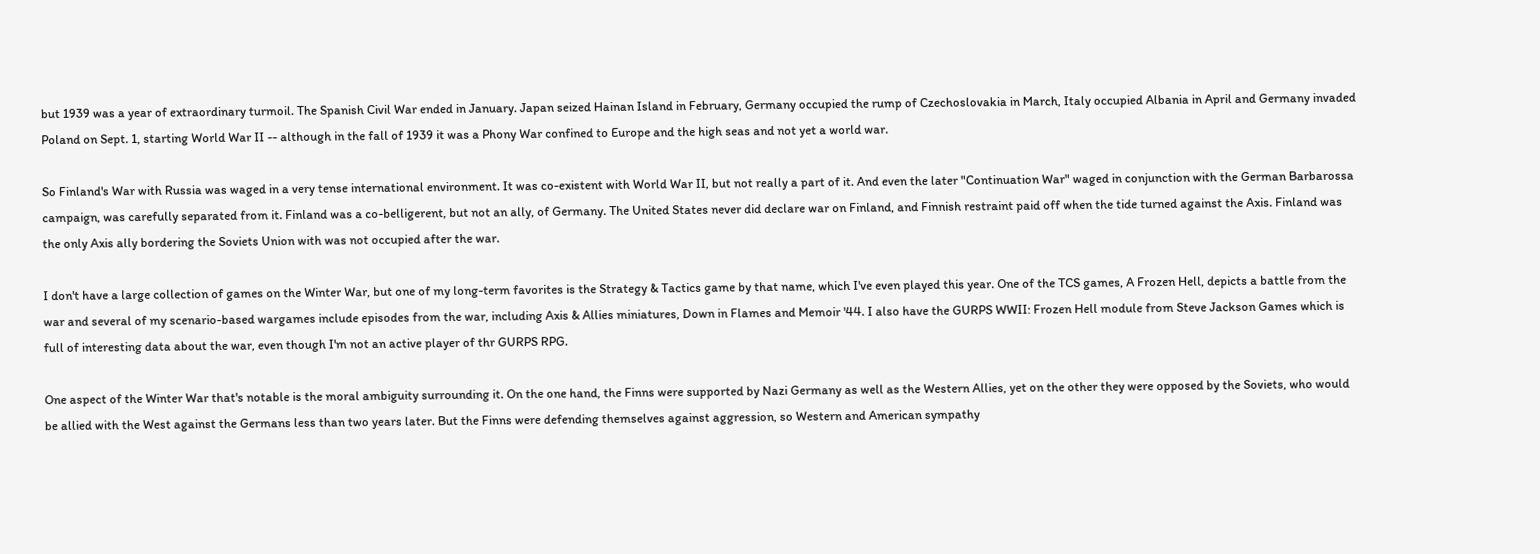but 1939 was a year of extraordinary turmoil. The Spanish Civil War ended in January. Japan seized Hainan Island in February, Germany occupied the rump of Czechoslovakia in March, Italy occupied Albania in April and Germany invaded Poland on Sept. 1, starting World War II -- although in the fall of 1939 it was a Phony War confined to Europe and the high seas and not yet a world war.

So Finland's War with Russia was waged in a very tense international environment. It was co-existent with World War II, but not really a part of it. And even the later "Continuation War" waged in conjunction with the German Barbarossa campaign, was carefully separated from it. Finland was a co-belligerent, but not an ally, of Germany. The United States never did declare war on Finland, and Finnish restraint paid off when the tide turned against the Axis. Finland was the only Axis ally bordering the Soviets Union with was not occupied after the war.

I don't have a large collection of games on the Winter War, but one of my long-term favorites is the Strategy & Tactics game by that name, which I've even played this year. One of the TCS games, A Frozen Hell, depicts a battle from the war and several of my scenario-based wargames include episodes from the war, including Axis & Allies miniatures, Down in Flames and Memoir '44. I also have the GURPS WWII: Frozen Hell module from Steve Jackson Games which is full of interesting data about the war, even though I'm not an active player of thr GURPS RPG.

One aspect of the Winter War that's notable is the moral ambiguity surrounding it. On the one hand, the Finns were supported by Nazi Germany as well as the Western Allies, yet on the other they were opposed by the Soviets, who would be allied with the West against the Germans less than two years later. But the Finns were defending themselves against aggression, so Western and American sympathy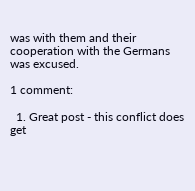was with them and their cooperation with the Germans was excused.

1 comment:

  1. Great post - this conflict does get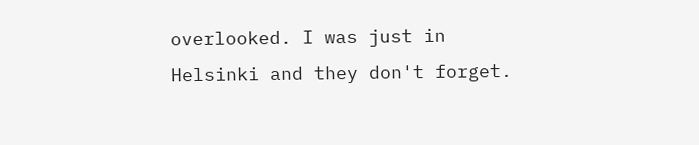overlooked. I was just in Helsinki and they don't forget.